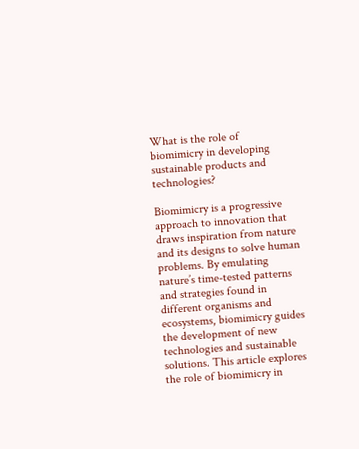What is the role of biomimicry in developing sustainable products and technologies?

Biomimicry is a progressive approach to innovation that draws inspiration from nature and its designs to solve human problems. By emulating nature’s time-tested patterns and strategies found in different organisms and ecosystems, biomimicry guides the development of new technologies and sustainable solutions. This article explores the role of biomimicry in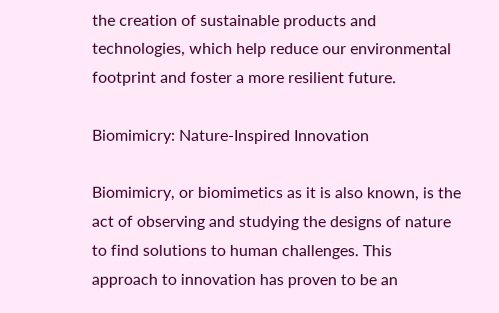the creation of sustainable products and technologies, which help reduce our environmental footprint and foster a more resilient future.

Biomimicry: Nature-Inspired Innovation

Biomimicry, or biomimetics as it is also known, is the act of observing and studying the designs of nature to find solutions to human challenges. This approach to innovation has proven to be an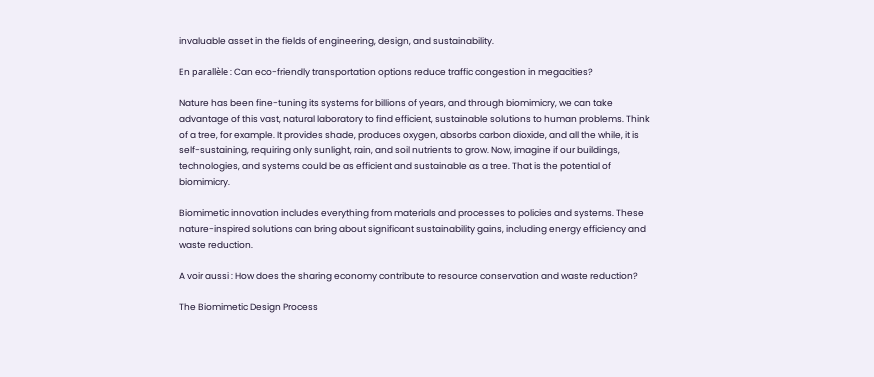invaluable asset in the fields of engineering, design, and sustainability.

En parallèle : Can eco-friendly transportation options reduce traffic congestion in megacities?

Nature has been fine-tuning its systems for billions of years, and through biomimicry, we can take advantage of this vast, natural laboratory to find efficient, sustainable solutions to human problems. Think of a tree, for example. It provides shade, produces oxygen, absorbs carbon dioxide, and all the while, it is self-sustaining, requiring only sunlight, rain, and soil nutrients to grow. Now, imagine if our buildings, technologies, and systems could be as efficient and sustainable as a tree. That is the potential of biomimicry.

Biomimetic innovation includes everything from materials and processes to policies and systems. These nature-inspired solutions can bring about significant sustainability gains, including energy efficiency and waste reduction.

A voir aussi : How does the sharing economy contribute to resource conservation and waste reduction?

The Biomimetic Design Process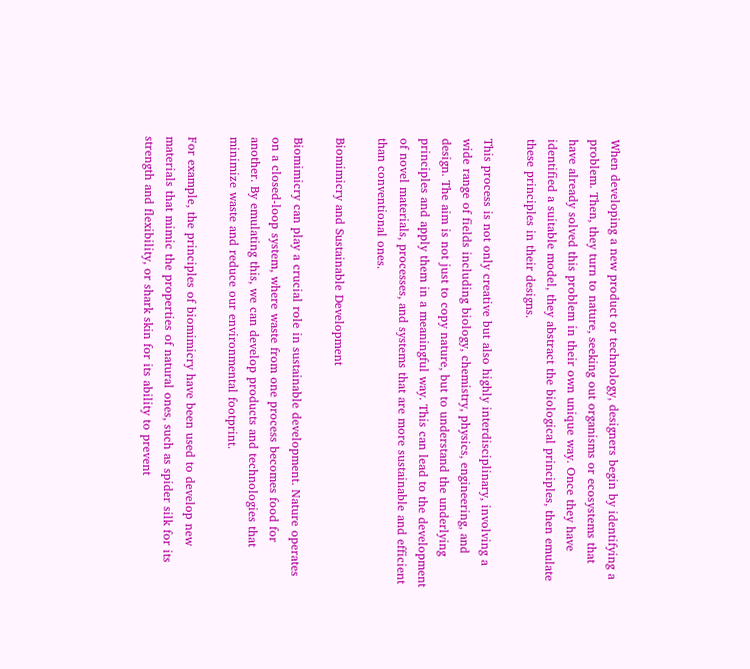When developing a new product or technology, designers begin by identifying a problem. Then, they turn to nature, seeking out organisms or ecosystems that have already solved this problem in their own unique way. Once they have identified a suitable model, they abstract the biological principles, then emulate these principles in their designs.

This process is not only creative but also highly interdisciplinary, involving a wide range of fields including biology, chemistry, physics, engineering, and design. The aim is not just to copy nature, but to understand the underlying principles and apply them in a meaningful way. This can lead to the development of novel materials, processes, and systems that are more sustainable and efficient than conventional ones.

Biomimicry and Sustainable Development

Biomimicry can play a crucial role in sustainable development. Nature operates on a closed-loop system, where waste from one process becomes food for another. By emulating this, we can develop products and technologies that minimize waste and reduce our environmental footprint.

For example, the principles of biomimicry have been used to develop new materials that mimic the properties of natural ones, such as spider silk for its strength and flexibility, or shark skin for its ability to prevent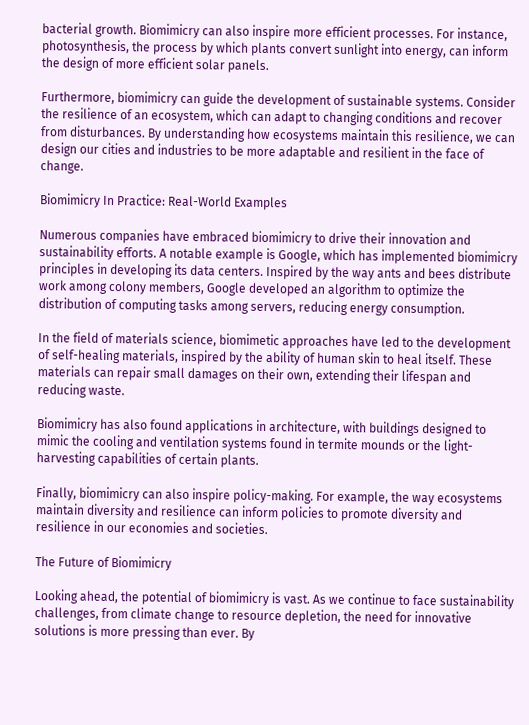bacterial growth. Biomimicry can also inspire more efficient processes. For instance, photosynthesis, the process by which plants convert sunlight into energy, can inform the design of more efficient solar panels.

Furthermore, biomimicry can guide the development of sustainable systems. Consider the resilience of an ecosystem, which can adapt to changing conditions and recover from disturbances. By understanding how ecosystems maintain this resilience, we can design our cities and industries to be more adaptable and resilient in the face of change.

Biomimicry In Practice: Real-World Examples

Numerous companies have embraced biomimicry to drive their innovation and sustainability efforts. A notable example is Google, which has implemented biomimicry principles in developing its data centers. Inspired by the way ants and bees distribute work among colony members, Google developed an algorithm to optimize the distribution of computing tasks among servers, reducing energy consumption.

In the field of materials science, biomimetic approaches have led to the development of self-healing materials, inspired by the ability of human skin to heal itself. These materials can repair small damages on their own, extending their lifespan and reducing waste.

Biomimicry has also found applications in architecture, with buildings designed to mimic the cooling and ventilation systems found in termite mounds or the light-harvesting capabilities of certain plants.

Finally, biomimicry can also inspire policy-making. For example, the way ecosystems maintain diversity and resilience can inform policies to promote diversity and resilience in our economies and societies.

The Future of Biomimicry

Looking ahead, the potential of biomimicry is vast. As we continue to face sustainability challenges, from climate change to resource depletion, the need for innovative solutions is more pressing than ever. By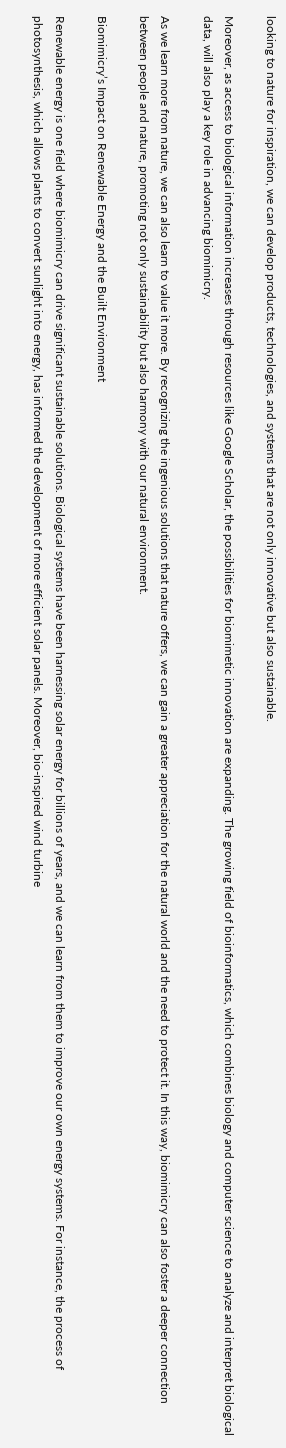looking to nature for inspiration, we can develop products, technologies, and systems that are not only innovative but also sustainable.

Moreover, as access to biological information increases through resources like Google Scholar, the possibilities for biomimetic innovation are expanding. The growing field of bioinformatics, which combines biology and computer science to analyze and interpret biological data, will also play a key role in advancing biomimicry.

As we learn more from nature, we can also learn to value it more. By recognizing the ingenious solutions that nature offers, we can gain a greater appreciation for the natural world and the need to protect it. In this way, biomimicry can also foster a deeper connection between people and nature, promoting not only sustainability but also harmony with our natural environment.

Biomimicry’s Impact on Renewable Energy and the Built Environment

Renewable energy is one field where biomimicry can drive significant sustainable solutions. Biological systems have been harnessing solar energy for billions of years, and we can learn from them to improve our own energy systems. For instance, the process of photosynthesis, which allows plants to convert sunlight into energy, has informed the development of more efficient solar panels. Moreover, bio-inspired wind turbine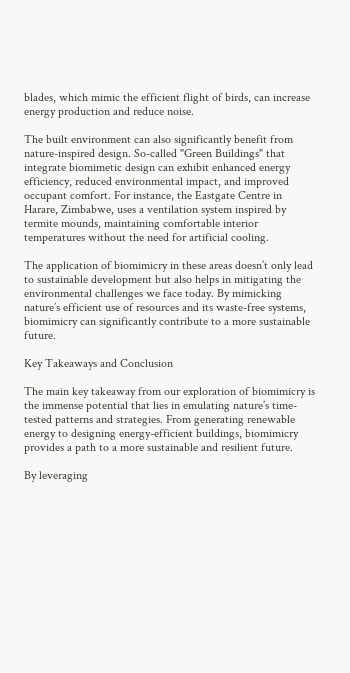blades, which mimic the efficient flight of birds, can increase energy production and reduce noise.

The built environment can also significantly benefit from nature-inspired design. So-called "Green Buildings" that integrate biomimetic design can exhibit enhanced energy efficiency, reduced environmental impact, and improved occupant comfort. For instance, the Eastgate Centre in Harare, Zimbabwe, uses a ventilation system inspired by termite mounds, maintaining comfortable interior temperatures without the need for artificial cooling.

The application of biomimicry in these areas doesn’t only lead to sustainable development but also helps in mitigating the environmental challenges we face today. By mimicking nature’s efficient use of resources and its waste-free systems, biomimicry can significantly contribute to a more sustainable future.

Key Takeaways and Conclusion

The main key takeaway from our exploration of biomimicry is the immense potential that lies in emulating nature’s time-tested patterns and strategies. From generating renewable energy to designing energy-efficient buildings, biomimicry provides a path to a more sustainable and resilient future.

By leveraging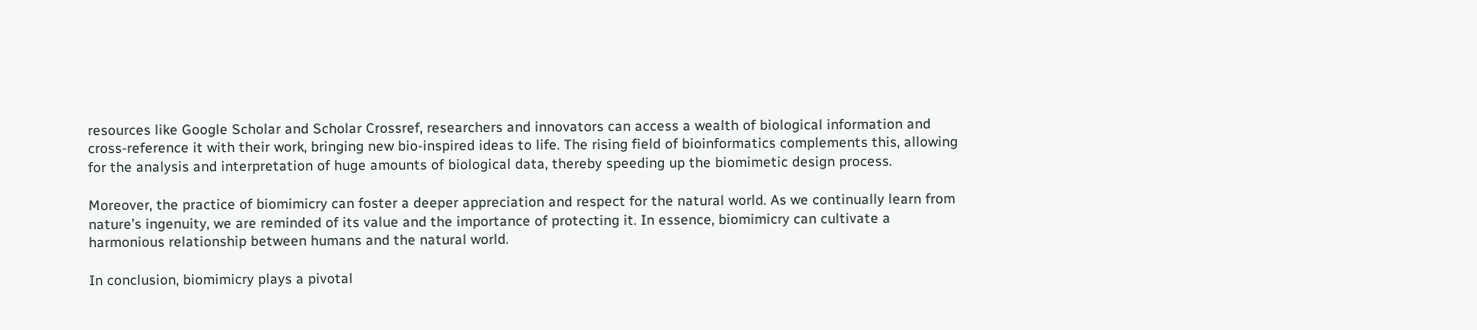resources like Google Scholar and Scholar Crossref, researchers and innovators can access a wealth of biological information and cross-reference it with their work, bringing new bio-inspired ideas to life. The rising field of bioinformatics complements this, allowing for the analysis and interpretation of huge amounts of biological data, thereby speeding up the biomimetic design process.

Moreover, the practice of biomimicry can foster a deeper appreciation and respect for the natural world. As we continually learn from nature’s ingenuity, we are reminded of its value and the importance of protecting it. In essence, biomimicry can cultivate a harmonious relationship between humans and the natural world.

In conclusion, biomimicry plays a pivotal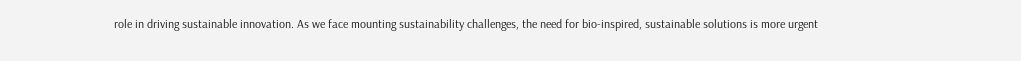role in driving sustainable innovation. As we face mounting sustainability challenges, the need for bio-inspired, sustainable solutions is more urgent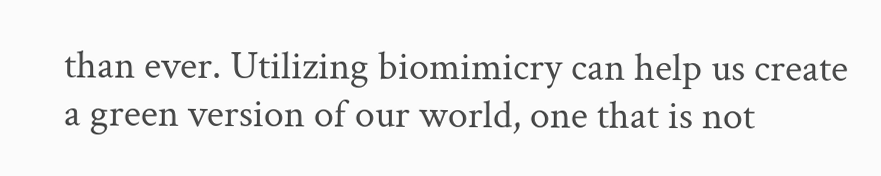than ever. Utilizing biomimicry can help us create a green version of our world, one that is not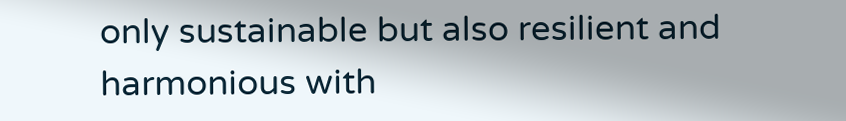only sustainable but also resilient and harmonious with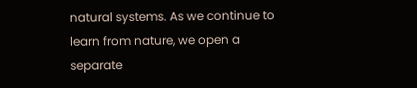natural systems. As we continue to learn from nature, we open a separate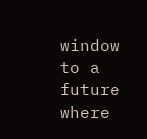window to a future where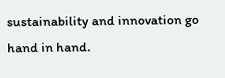sustainability and innovation go hand in hand.